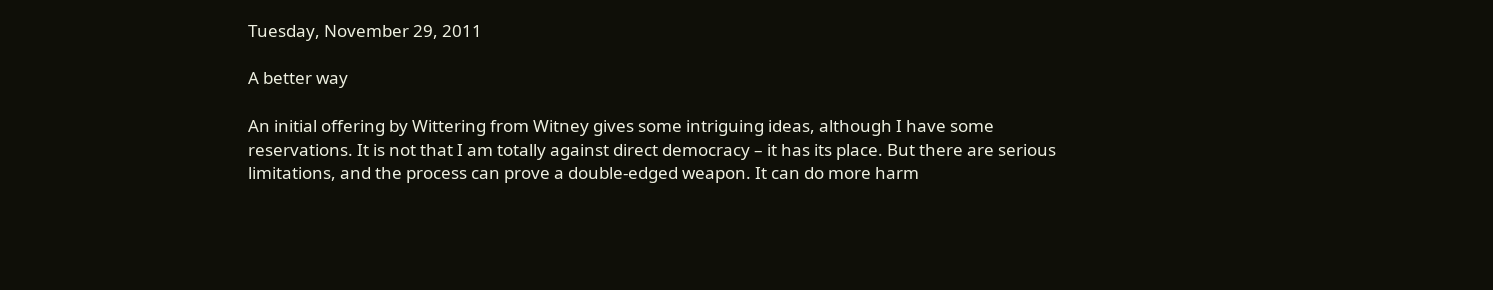Tuesday, November 29, 2011

A better way

An initial offering by Wittering from Witney gives some intriguing ideas, although I have some reservations. It is not that I am totally against direct democracy – it has its place. But there are serious limitations, and the process can prove a double-edged weapon. It can do more harm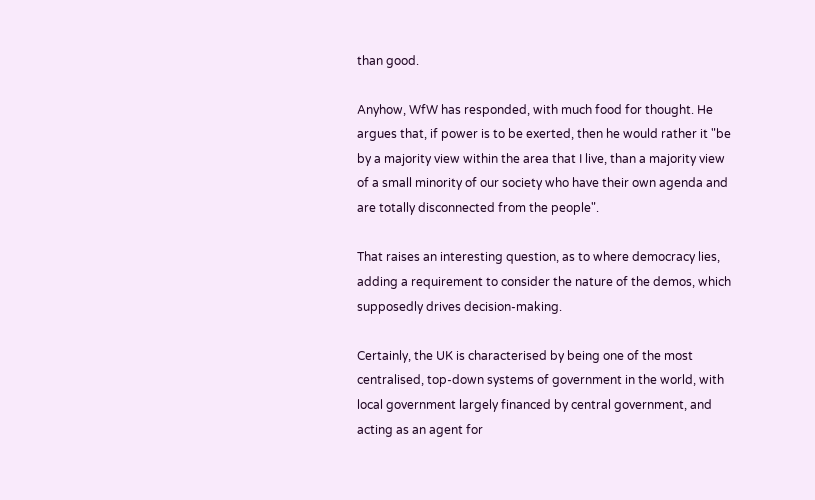than good.

Anyhow, WfW has responded, with much food for thought. He argues that, if power is to be exerted, then he would rather it "be by a majority view within the area that I live, than a majority view of a small minority of our society who have their own agenda and are totally disconnected from the people".

That raises an interesting question, as to where democracy lies, adding a requirement to consider the nature of the demos, which supposedly drives decision-making.

Certainly, the UK is characterised by being one of the most centralised, top-down systems of government in the world, with local government largely financed by central government, and acting as an agent for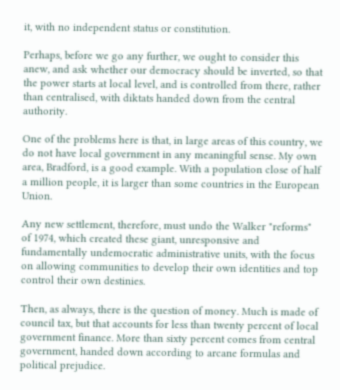it, with no independent status or constitution.

Perhaps, before we go any further, we ought to consider this anew, and ask whether our democracy should be inverted, so that the power starts at local level, and is controlled from there, rather than centralised, with diktats handed down from the central authority.

One of the problems here is that, in large areas of this country, we do not have local government in any meaningful sense. My own area, Bradford, is a good example. With a population close of half a million people, it is larger than some countries in the European Union.

Any new settlement, therefore, must undo the Walker "reforms" of 1974, which created these giant, unresponsive and fundamentally undemocratic administrative units, with the focus on allowing communities to develop their own identities and top control their own destinies.

Then, as always, there is the question of money. Much is made of council tax, but that accounts for less than twenty percent of local government finance. More than sixty percent comes from central government, handed down according to arcane formulas and political prejudice.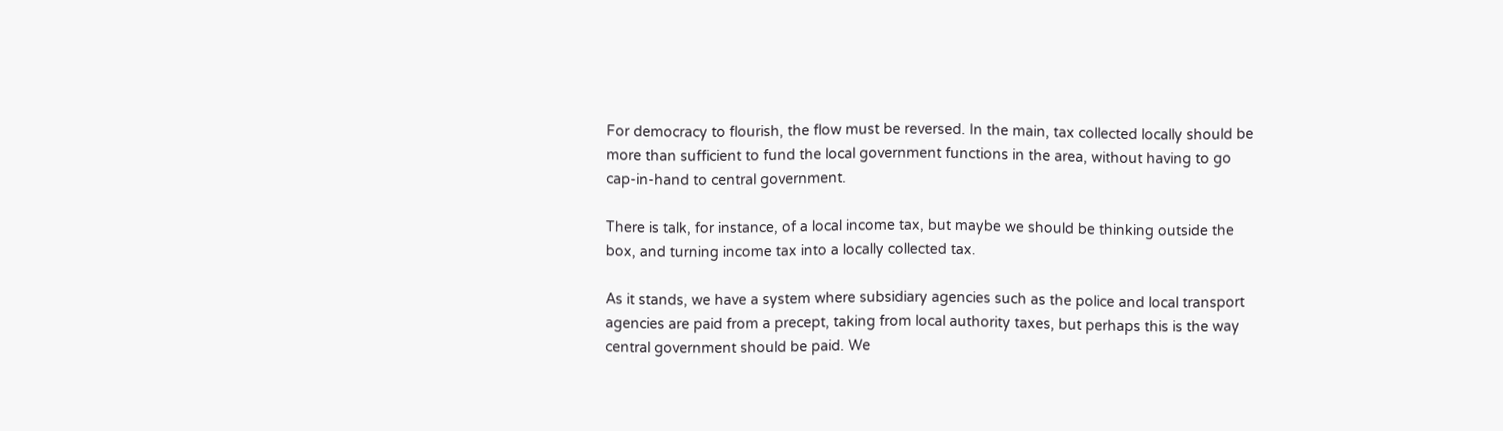For democracy to flourish, the flow must be reversed. In the main, tax collected locally should be more than sufficient to fund the local government functions in the area, without having to go cap-in-hand to central government.

There is talk, for instance, of a local income tax, but maybe we should be thinking outside the box, and turning income tax into a locally collected tax.

As it stands, we have a system where subsidiary agencies such as the police and local transport agencies are paid from a precept, taking from local authority taxes, but perhaps this is the way central government should be paid. We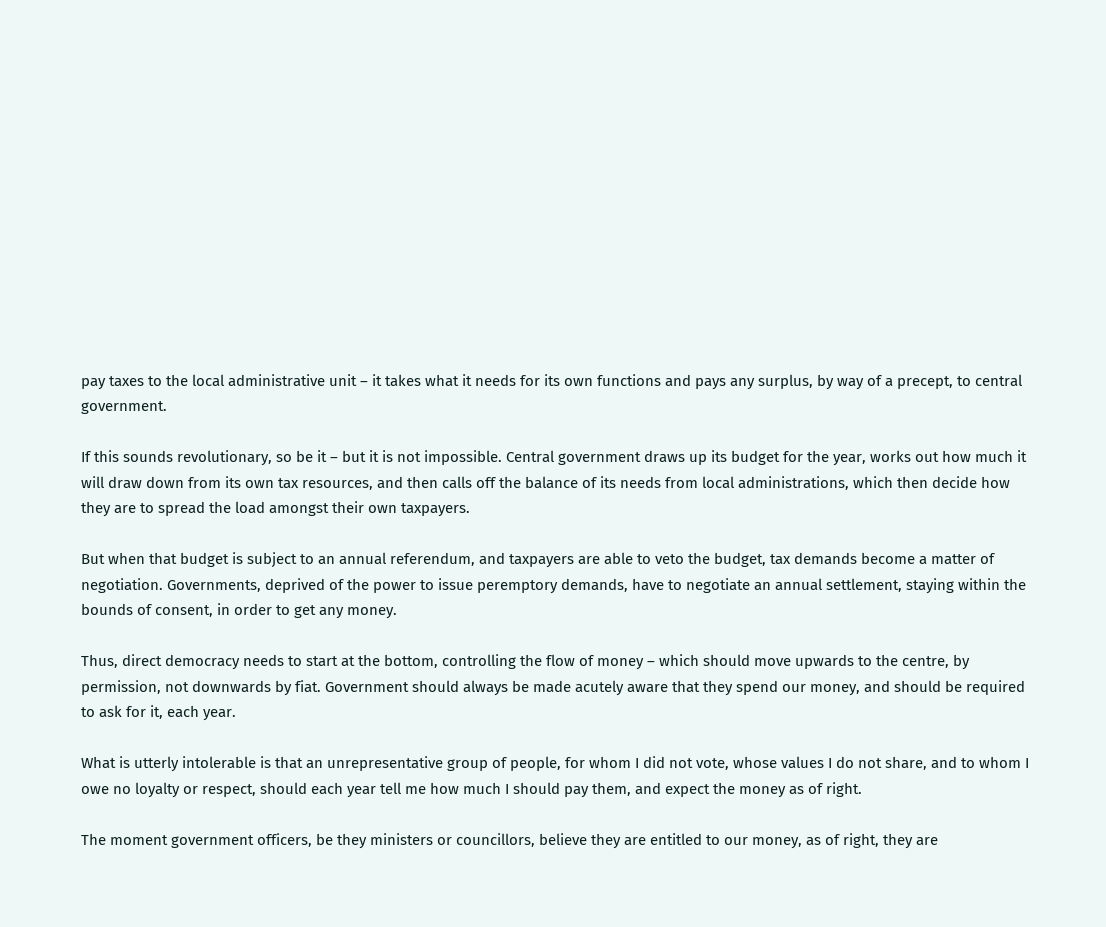pay taxes to the local administrative unit – it takes what it needs for its own functions and pays any surplus, by way of a precept, to central government.

If this sounds revolutionary, so be it – but it is not impossible. Central government draws up its budget for the year, works out how much it will draw down from its own tax resources, and then calls off the balance of its needs from local administrations, which then decide how they are to spread the load amongst their own taxpayers.

But when that budget is subject to an annual referendum, and taxpayers are able to veto the budget, tax demands become a matter of negotiation. Governments, deprived of the power to issue peremptory demands, have to negotiate an annual settlement, staying within the bounds of consent, in order to get any money.

Thus, direct democracy needs to start at the bottom, controlling the flow of money – which should move upwards to the centre, by permission, not downwards by fiat. Government should always be made acutely aware that they spend our money, and should be required to ask for it, each year.

What is utterly intolerable is that an unrepresentative group of people, for whom I did not vote, whose values I do not share, and to whom I owe no loyalty or respect, should each year tell me how much I should pay them, and expect the money as of right.

The moment government officers, be they ministers or councillors, believe they are entitled to our money, as of right, they are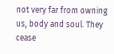not very far from owning us, body and soul. They cease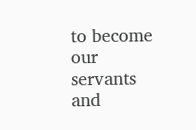to become our servants and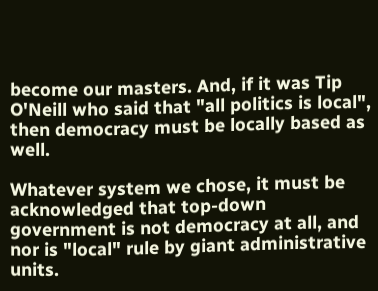become our masters. And, if it was Tip O'Neill who said that "all politics is local", then democracy must be locally based as well.

Whatever system we chose, it must be acknowledged that top-down government is not democracy at all, and nor is "local" rule by giant administrative units.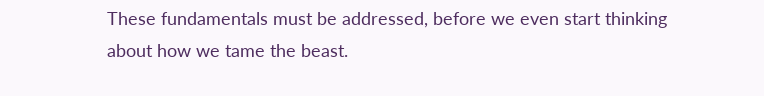These fundamentals must be addressed, before we even start thinking about how we tame the beast.